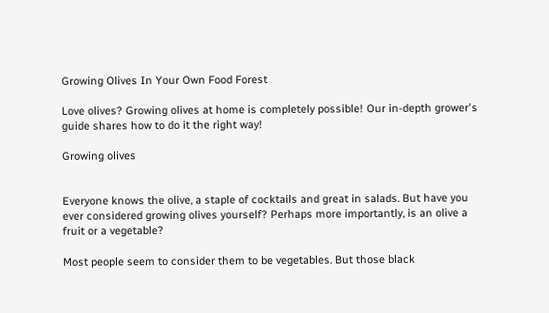Growing Olives In Your Own Food Forest

Love olives? Growing olives at home is completely possible! Our in-depth grower's guide shares how to do it the right way!

Growing olives


Everyone knows the olive, a staple of cocktails and great in salads. But have you ever considered growing olives yourself? Perhaps more importantly, is an olive a fruit or a vegetable?

Most people seem to consider them to be vegetables. But those black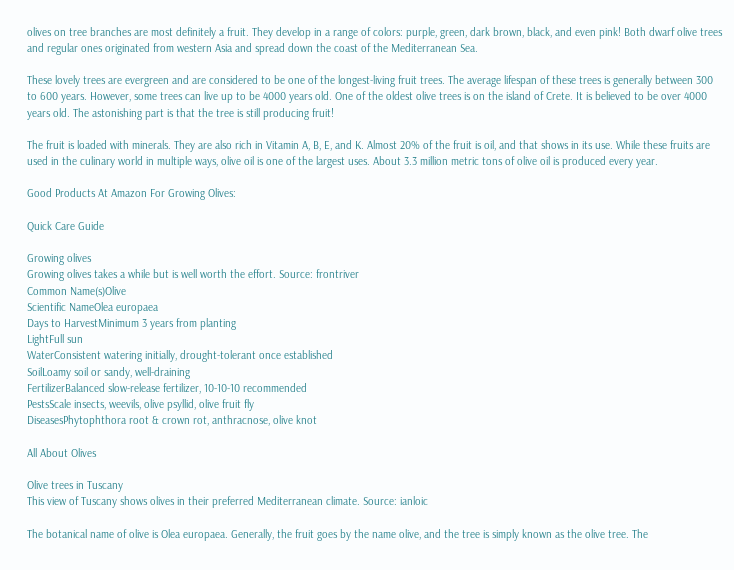olives on tree branches are most definitely a fruit. They develop in a range of colors: purple, green, dark brown, black, and even pink! Both dwarf olive trees and regular ones originated from western Asia and spread down the coast of the Mediterranean Sea.

These lovely trees are evergreen and are considered to be one of the longest-living fruit trees. The average lifespan of these trees is generally between 300 to 600 years. However, some trees can live up to be 4000 years old. One of the oldest olive trees is on the island of Crete. It is believed to be over 4000 years old. The astonishing part is that the tree is still producing fruit!

The fruit is loaded with minerals. They are also rich in Vitamin A, B, E, and K. Almost 20% of the fruit is oil, and that shows in its use. While these fruits are used in the culinary world in multiple ways, olive oil is one of the largest uses. About 3.3 million metric tons of olive oil is produced every year.

Good Products At Amazon For Growing Olives:

Quick Care Guide

Growing olives
Growing olives takes a while but is well worth the effort. Source: frontriver
Common Name(s)Olive
Scientific NameOlea europaea
Days to HarvestMinimum 3 years from planting
LightFull sun
WaterConsistent watering initially, drought-tolerant once established
SoilLoamy soil or sandy, well-draining
FertilizerBalanced slow-release fertilizer, 10-10-10 recommended
PestsScale insects, weevils, olive psyllid, olive fruit fly
DiseasesPhytophthora root & crown rot, anthracnose, olive knot

All About Olives

Olive trees in Tuscany
This view of Tuscany shows olives in their preferred Mediterranean climate. Source: ianloic

The botanical name of olive is Olea europaea. Generally, the fruit goes by the name olive, and the tree is simply known as the olive tree. The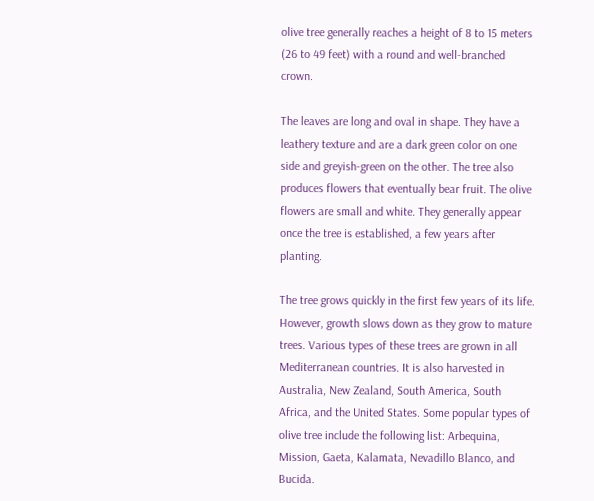olive tree generally reaches a height of 8 to 15 meters (26 to 49 feet) with a round and well-branched crown.

The leaves are long and oval in shape. They have a leathery texture and are a dark green color on one side and greyish-green on the other. The tree also produces flowers that eventually bear fruit. The olive flowers are small and white. They generally appear once the tree is established, a few years after planting.

The tree grows quickly in the first few years of its life. However, growth slows down as they grow to mature trees. Various types of these trees are grown in all Mediterranean countries. It is also harvested in Australia, New Zealand, South America, South Africa, and the United States. Some popular types of olive tree include the following list: Arbequina, Mission, Gaeta, Kalamata, Nevadillo Blanco, and Bucida.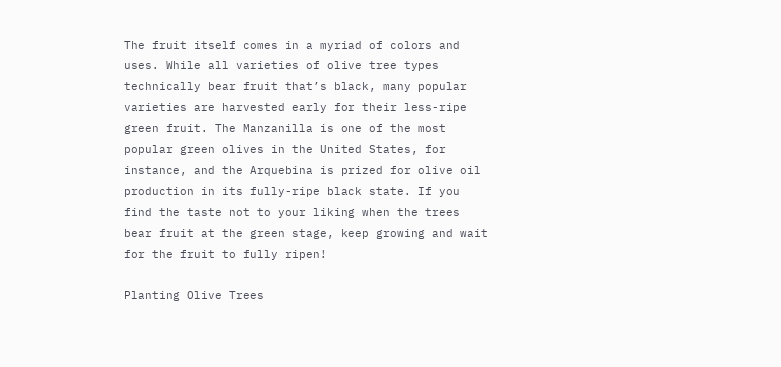The fruit itself comes in a myriad of colors and uses. While all varieties of olive tree types technically bear fruit that’s black, many popular varieties are harvested early for their less-ripe green fruit. The Manzanilla is one of the most popular green olives in the United States, for instance, and the Arquebina is prized for olive oil production in its fully-ripe black state. If you find the taste not to your liking when the trees bear fruit at the green stage, keep growing and wait for the fruit to fully ripen!

Planting Olive Trees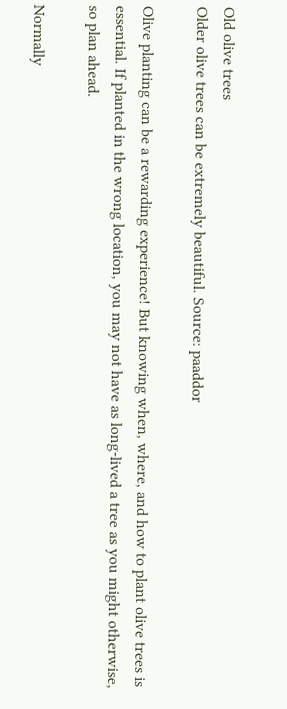Old olive trees
Older olive trees can be extremely beautiful. Source: paaddor

Olive planting can be a rewarding experience! But knowing when, where, and how to plant olive trees is essential. If planted in the wrong location, you may not have as long-lived a tree as you might otherwise, so plan ahead.

Normally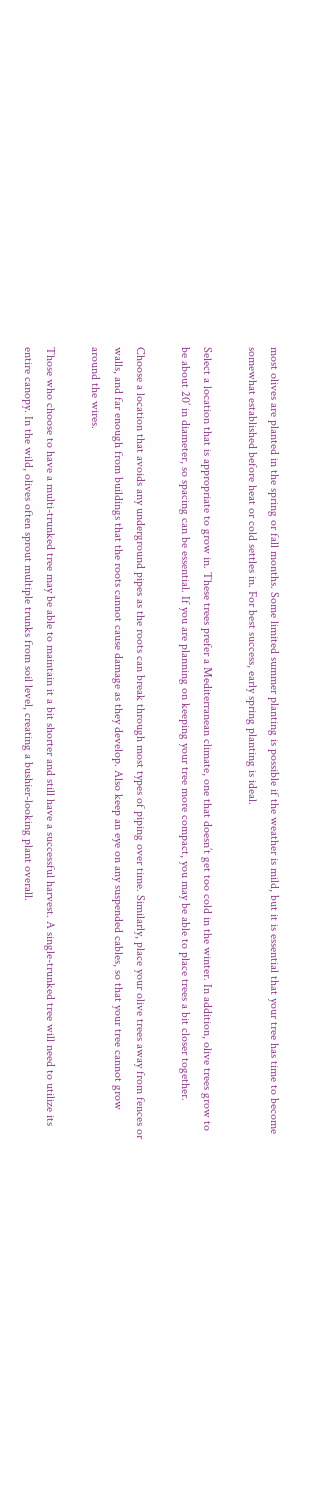most olives are planted in the spring or fall months. Some limited summer planting is possible if the weather is mild, but it is essential that your tree has time to become somewhat established before heat or cold settles in. For best success, early spring planting is ideal.

Select a location that is appropriate to grow in. These trees prefer a Mediterranean climate, one that doesn’t get too cold in the winter. In addition, olive trees grow to be about 20’ in diameter, so spacing can be essential. If you are planning on keeping your tree more compact, you may be able to place trees a bit closer together.

Choose a location that avoids any underground pipes as the roots can break through most types of piping over time. Similarly, place your olive trees away from fences or walls, and far enough from buildings that the roots cannot cause damage as they develop. Also keep an eye on any suspended cables, so that your tree cannot grow around the wires.

Those who choose to have a multi-trunked tree may be able to maintain it a bit shorter and still have a successful harvest. A single-trunked tree will need to utilize its entire canopy. In the wild, olives often sprout multiple trunks from soil level, creating a bushier-looking plant overall.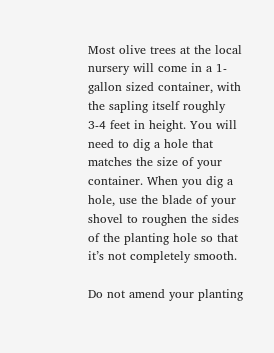Most olive trees at the local nursery will come in a 1-gallon sized container, with the sapling itself roughly 3-4 feet in height. You will need to dig a hole that matches the size of your container. When you dig a hole, use the blade of your shovel to roughen the sides of the planting hole so that it’s not completely smooth.

Do not amend your planting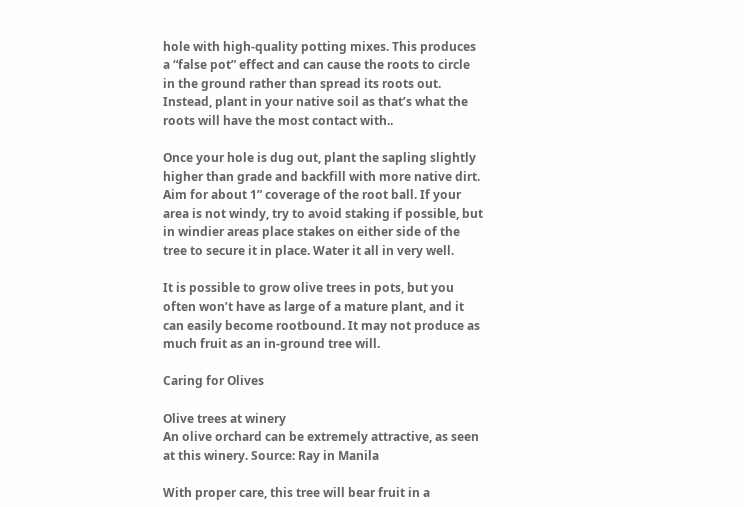hole with high-quality potting mixes. This produces a “false pot” effect and can cause the roots to circle in the ground rather than spread its roots out. Instead, plant in your native soil as that’s what the roots will have the most contact with..

Once your hole is dug out, plant the sapling slightly higher than grade and backfill with more native dirt. Aim for about 1” coverage of the root ball. If your area is not windy, try to avoid staking if possible, but in windier areas place stakes on either side of the tree to secure it in place. Water it all in very well.

It is possible to grow olive trees in pots, but you often won’t have as large of a mature plant, and it can easily become rootbound. It may not produce as much fruit as an in-ground tree will.

Caring for Olives

Olive trees at winery
An olive orchard can be extremely attractive, as seen at this winery. Source: Ray in Manila

With proper care, this tree will bear fruit in a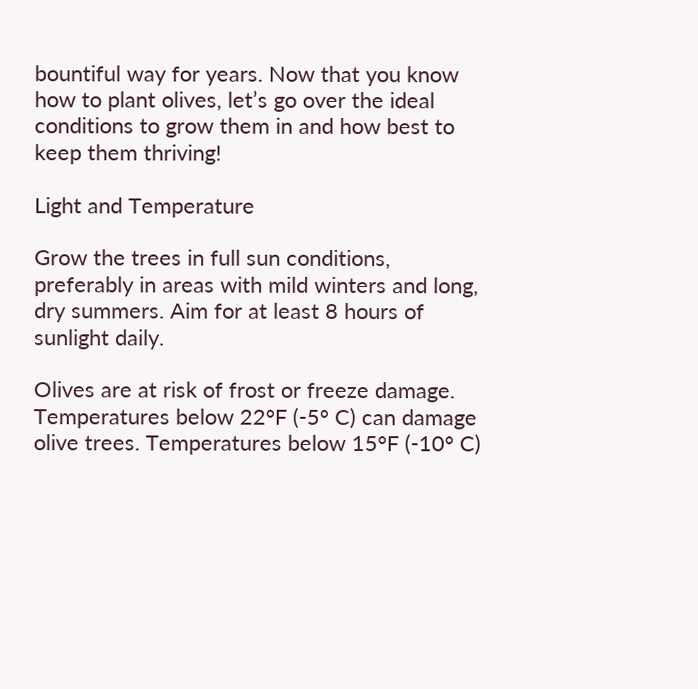bountiful way for years. Now that you know how to plant olives, let’s go over the ideal conditions to grow them in and how best to keep them thriving!

Light and Temperature

Grow the trees in full sun conditions, preferably in areas with mild winters and long, dry summers. Aim for at least 8 hours of sunlight daily.

Olives are at risk of frost or freeze damage. Temperatures below 22°F (-5° C) can damage olive trees. Temperatures below 15°F (-10° C)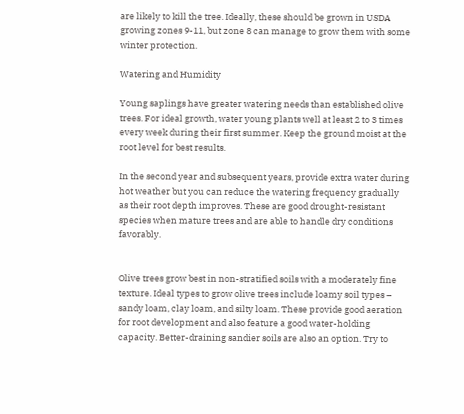are likely to kill the tree. Ideally, these should be grown in USDA growing zones 9-11, but zone 8 can manage to grow them with some winter protection.

Watering and Humidity

Young saplings have greater watering needs than established olive trees. For ideal growth, water young plants well at least 2 to 3 times every week during their first summer. Keep the ground moist at the root level for best results.

In the second year and subsequent years, provide extra water during hot weather but you can reduce the watering frequency gradually as their root depth improves. These are good drought-resistant species when mature trees and are able to handle dry conditions favorably.


Olive trees grow best in non-stratified soils with a moderately fine texture. Ideal types to grow olive trees include loamy soil types – sandy loam, clay loam, and silty loam. These provide good aeration for root development and also feature a good water-holding capacity. Better-draining sandier soils are also an option. Try to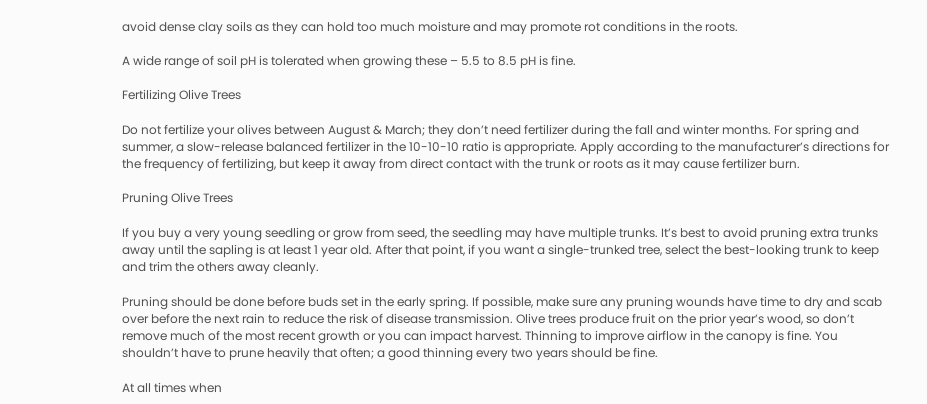avoid dense clay soils as they can hold too much moisture and may promote rot conditions in the roots.

A wide range of soil pH is tolerated when growing these – 5.5 to 8.5 pH is fine.

Fertilizing Olive Trees

Do not fertilize your olives between August & March; they don’t need fertilizer during the fall and winter months. For spring and summer, a slow-release balanced fertilizer in the 10-10-10 ratio is appropriate. Apply according to the manufacturer’s directions for the frequency of fertilizing, but keep it away from direct contact with the trunk or roots as it may cause fertilizer burn.

Pruning Olive Trees

If you buy a very young seedling or grow from seed, the seedling may have multiple trunks. It’s best to avoid pruning extra trunks away until the sapling is at least 1 year old. After that point, if you want a single-trunked tree, select the best-looking trunk to keep and trim the others away cleanly.

Pruning should be done before buds set in the early spring. If possible, make sure any pruning wounds have time to dry and scab over before the next rain to reduce the risk of disease transmission. Olive trees produce fruit on the prior year’s wood, so don’t remove much of the most recent growth or you can impact harvest. Thinning to improve airflow in the canopy is fine. You shouldn’t have to prune heavily that often; a good thinning every two years should be fine.

At all times when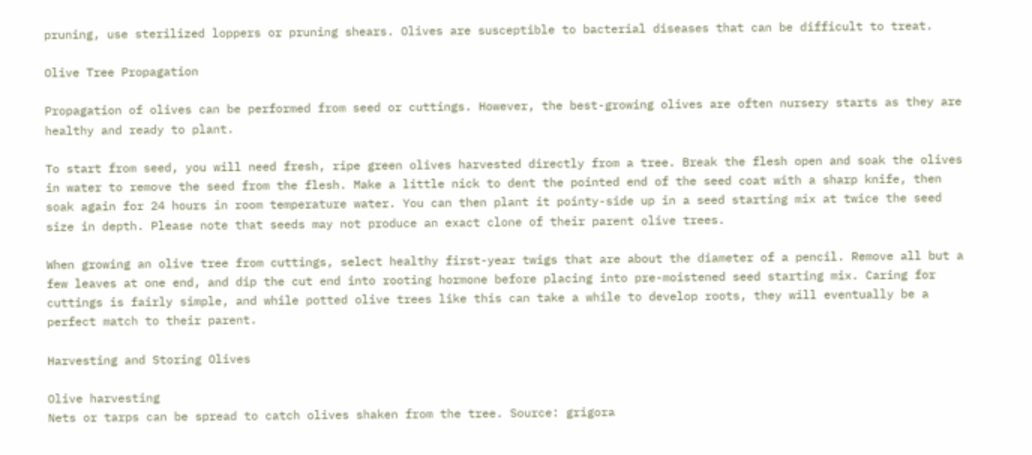pruning, use sterilized loppers or pruning shears. Olives are susceptible to bacterial diseases that can be difficult to treat.

Olive Tree Propagation

Propagation of olives can be performed from seed or cuttings. However, the best-growing olives are often nursery starts as they are healthy and ready to plant.

To start from seed, you will need fresh, ripe green olives harvested directly from a tree. Break the flesh open and soak the olives in water to remove the seed from the flesh. Make a little nick to dent the pointed end of the seed coat with a sharp knife, then soak again for 24 hours in room temperature water. You can then plant it pointy-side up in a seed starting mix at twice the seed size in depth. Please note that seeds may not produce an exact clone of their parent olive trees.

When growing an olive tree from cuttings, select healthy first-year twigs that are about the diameter of a pencil. Remove all but a few leaves at one end, and dip the cut end into rooting hormone before placing into pre-moistened seed starting mix. Caring for cuttings is fairly simple, and while potted olive trees like this can take a while to develop roots, they will eventually be a perfect match to their parent.

Harvesting and Storing Olives

Olive harvesting
Nets or tarps can be spread to catch olives shaken from the tree. Source: grigora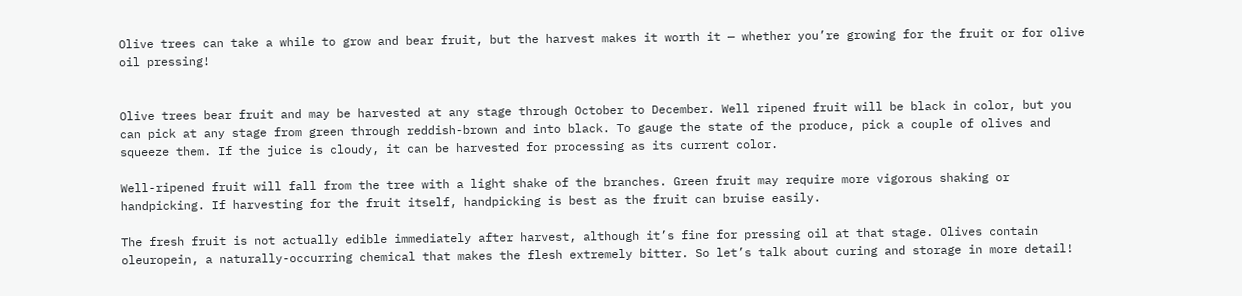Olive trees can take a while to grow and bear fruit, but the harvest makes it worth it — whether you’re growing for the fruit or for olive oil pressing!


Olive trees bear fruit and may be harvested at any stage through October to December. Well ripened fruit will be black in color, but you can pick at any stage from green through reddish-brown and into black. To gauge the state of the produce, pick a couple of olives and squeeze them. If the juice is cloudy, it can be harvested for processing as its current color.

Well-ripened fruit will fall from the tree with a light shake of the branches. Green fruit may require more vigorous shaking or handpicking. If harvesting for the fruit itself, handpicking is best as the fruit can bruise easily.

The fresh fruit is not actually edible immediately after harvest, although it’s fine for pressing oil at that stage. Olives contain oleuropein, a naturally-occurring chemical that makes the flesh extremely bitter. So let’s talk about curing and storage in more detail!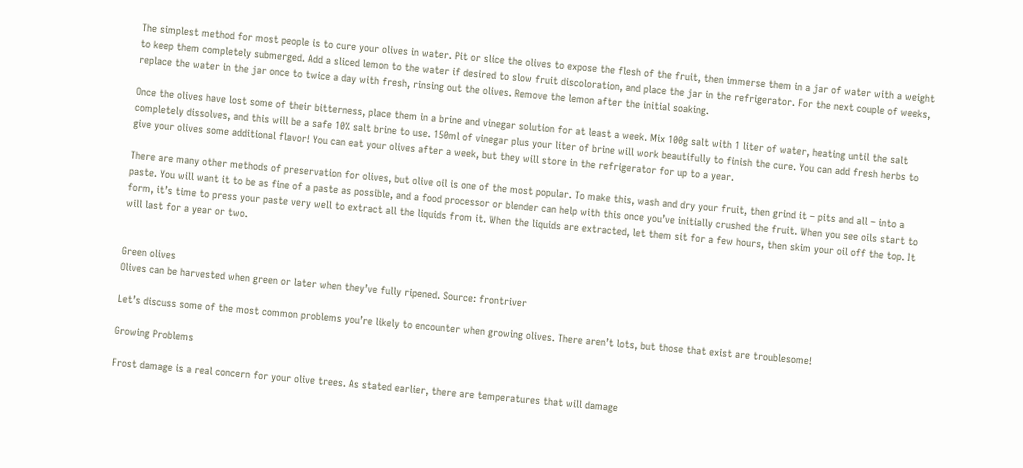The simplest method for most people is to cure your olives in water. Pit or slice the olives to expose the flesh of the fruit, then immerse them in a jar of water with a weight to keep them completely submerged. Add a sliced lemon to the water if desired to slow fruit discoloration, and place the jar in the refrigerator. For the next couple of weeks, replace the water in the jar once to twice a day with fresh, rinsing out the olives. Remove the lemon after the initial soaking.

Once the olives have lost some of their bitterness, place them in a brine and vinegar solution for at least a week. Mix 100g salt with 1 liter of water, heating until the salt completely dissolves, and this will be a safe 10% salt brine to use. 150ml of vinegar plus your liter of brine will work beautifully to finish the cure. You can add fresh herbs to give your olives some additional flavor! You can eat your olives after a week, but they will store in the refrigerator for up to a year.

There are many other methods of preservation for olives, but olive oil is one of the most popular. To make this, wash and dry your fruit, then grind it – pits and all – into a paste. You will want it to be as fine of a paste as possible, and a food processor or blender can help with this once you’ve initially crushed the fruit. When you see oils start to form, it’s time to press your paste very well to extract all the liquids from it. When the liquids are extracted, let them sit for a few hours, then skim your oil off the top. It will last for a year or two.


Green olives
Olives can be harvested when green or later when they’ve fully ripened. Source: frontriver

Let’s discuss some of the most common problems you’re likely to encounter when growing olives. There aren’t lots, but those that exist are troublesome!

Growing Problems

Frost damage is a real concern for your olive trees. As stated earlier, there are temperatures that will damage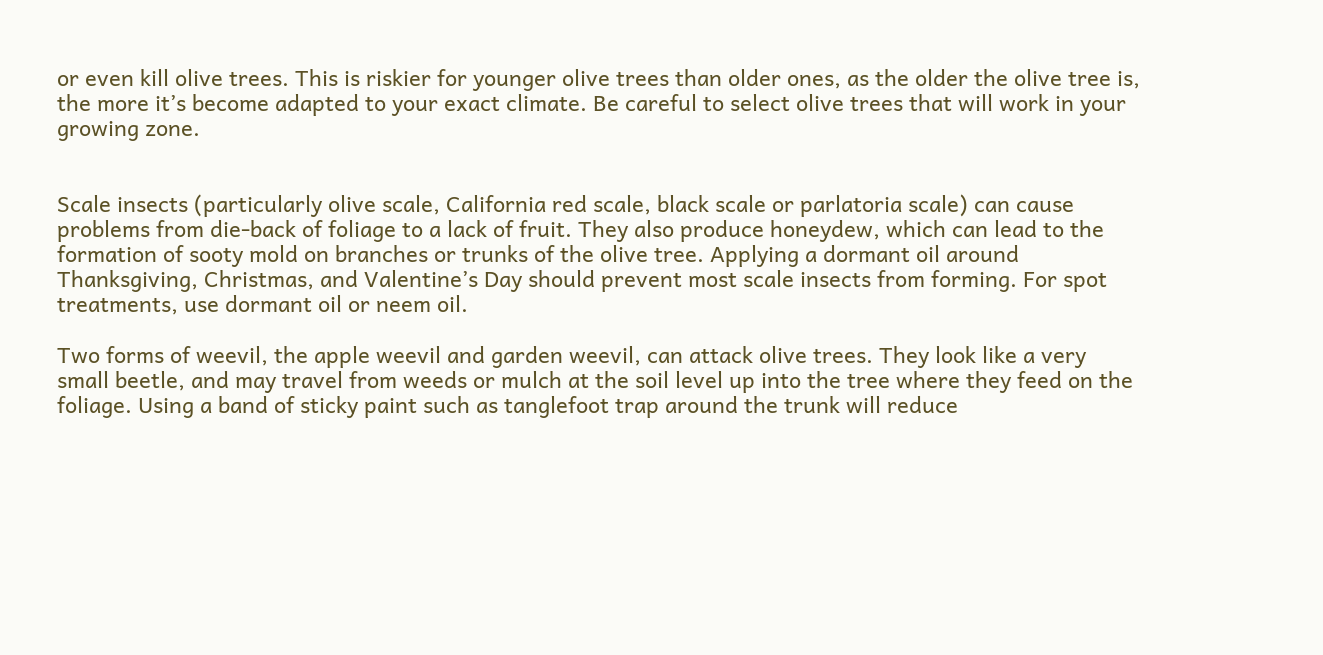or even kill olive trees. This is riskier for younger olive trees than older ones, as the older the olive tree is, the more it’s become adapted to your exact climate. Be careful to select olive trees that will work in your growing zone.


Scale insects (particularly olive scale, California red scale, black scale or parlatoria scale) can cause problems from die-back of foliage to a lack of fruit. They also produce honeydew, which can lead to the formation of sooty mold on branches or trunks of the olive tree. Applying a dormant oil around Thanksgiving, Christmas, and Valentine’s Day should prevent most scale insects from forming. For spot treatments, use dormant oil or neem oil.

Two forms of weevil, the apple weevil and garden weevil, can attack olive trees. They look like a very small beetle, and may travel from weeds or mulch at the soil level up into the tree where they feed on the foliage. Using a band of sticky paint such as tanglefoot trap around the trunk will reduce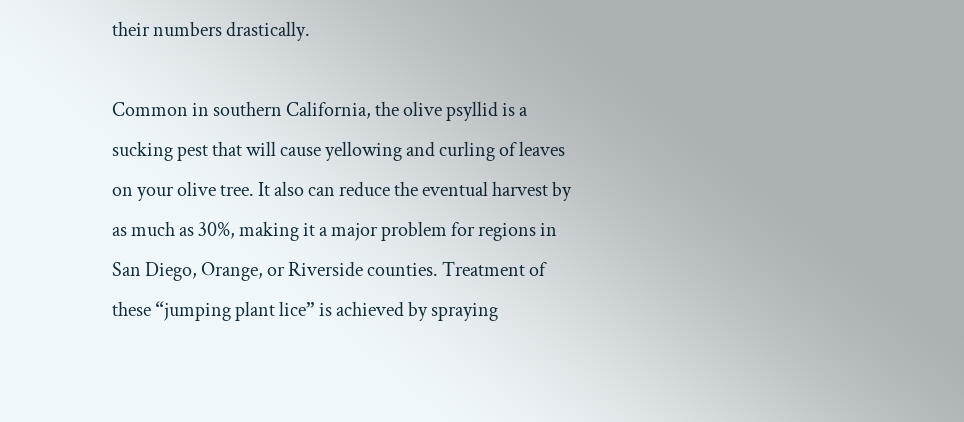their numbers drastically.

Common in southern California, the olive psyllid is a sucking pest that will cause yellowing and curling of leaves on your olive tree. It also can reduce the eventual harvest by as much as 30%, making it a major problem for regions in San Diego, Orange, or Riverside counties. Treatment of these “jumping plant lice” is achieved by spraying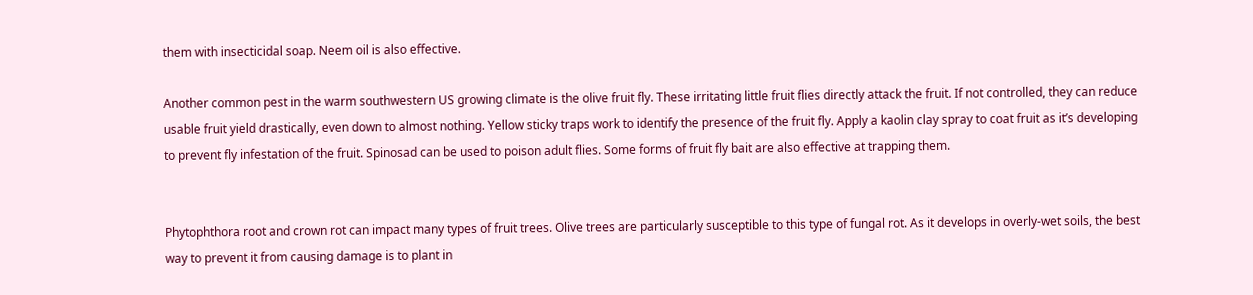them with insecticidal soap. Neem oil is also effective.

Another common pest in the warm southwestern US growing climate is the olive fruit fly. These irritating little fruit flies directly attack the fruit. If not controlled, they can reduce usable fruit yield drastically, even down to almost nothing. Yellow sticky traps work to identify the presence of the fruit fly. Apply a kaolin clay spray to coat fruit as it’s developing to prevent fly infestation of the fruit. Spinosad can be used to poison adult flies. Some forms of fruit fly bait are also effective at trapping them.


Phytophthora root and crown rot can impact many types of fruit trees. Olive trees are particularly susceptible to this type of fungal rot. As it develops in overly-wet soils, the best way to prevent it from causing damage is to plant in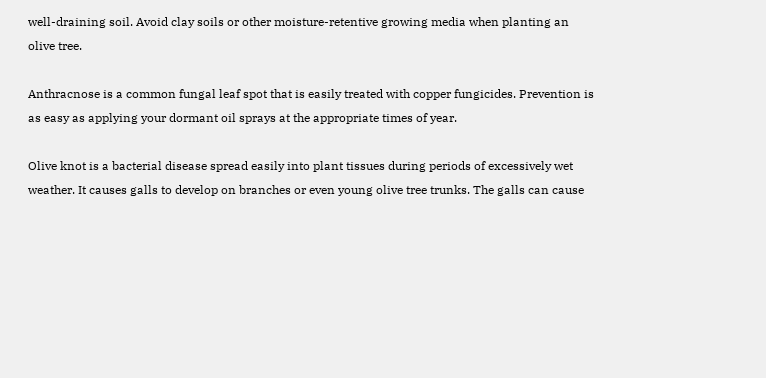well-draining soil. Avoid clay soils or other moisture-retentive growing media when planting an olive tree.

Anthracnose is a common fungal leaf spot that is easily treated with copper fungicides. Prevention is as easy as applying your dormant oil sprays at the appropriate times of year.

Olive knot is a bacterial disease spread easily into plant tissues during periods of excessively wet weather. It causes galls to develop on branches or even young olive tree trunks. The galls can cause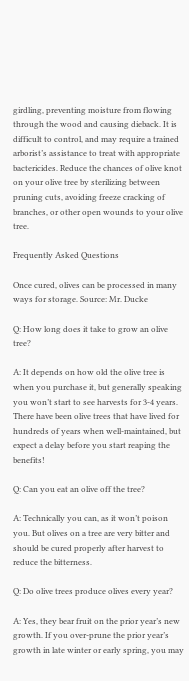girdling, preventing moisture from flowing through the wood and causing dieback. It is difficult to control, and may require a trained arborist’s assistance to treat with appropriate bactericides. Reduce the chances of olive knot on your olive tree by sterilizing between pruning cuts, avoiding freeze cracking of branches, or other open wounds to your olive tree.

Frequently Asked Questions

Once cured, olives can be processed in many ways for storage. Source: Mr. Ducke

Q: How long does it take to grow an olive tree?

A: It depends on how old the olive tree is when you purchase it, but generally speaking you won’t start to see harvests for 3-4 years. There have been olive trees that have lived for hundreds of years when well-maintained, but expect a delay before you start reaping the benefits!

Q: Can you eat an olive off the tree?

A: Technically you can, as it won’t poison you. But olives on a tree are very bitter and should be cured properly after harvest to reduce the bitterness.

Q: Do olive trees produce olives every year?

A: Yes, they bear fruit on the prior year’s new growth. If you over-prune the prior year’s growth in late winter or early spring, you may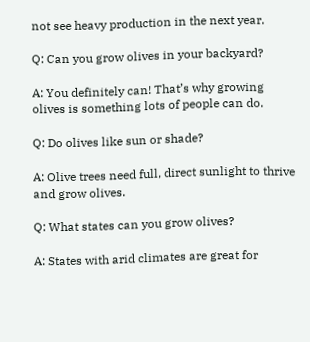not see heavy production in the next year.

Q: Can you grow olives in your backyard?

A: You definitely can! That’s why growing olives is something lots of people can do.

Q: Do olives like sun or shade?

A: Olive trees need full, direct sunlight to thrive and grow olives.

Q: What states can you grow olives?

A: States with arid climates are great for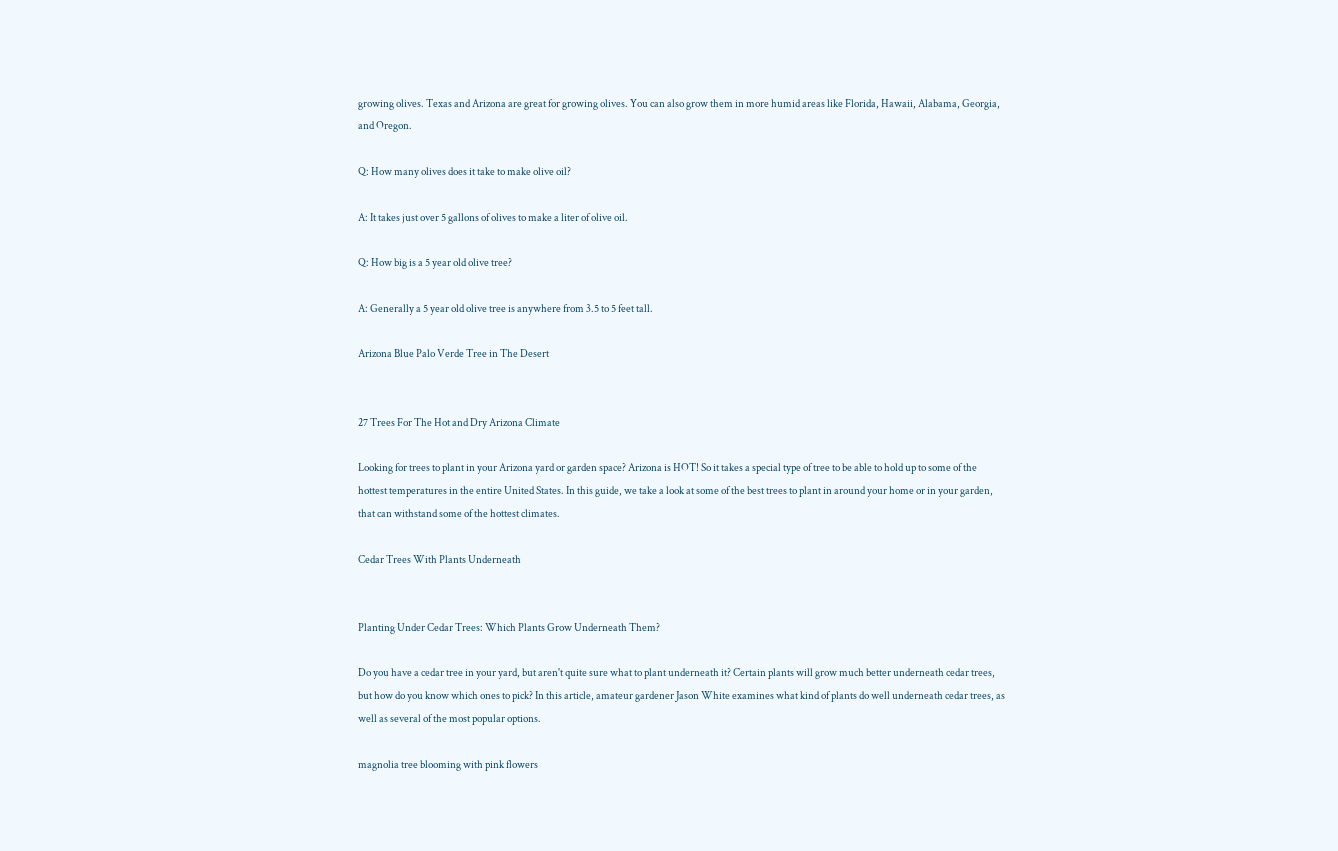growing olives. Texas and Arizona are great for growing olives. You can also grow them in more humid areas like Florida, Hawaii, Alabama, Georgia, and Oregon.

Q: How many olives does it take to make olive oil?

A: It takes just over 5 gallons of olives to make a liter of olive oil.

Q: How big is a 5 year old olive tree?

A: Generally a 5 year old olive tree is anywhere from 3.5 to 5 feet tall.

Arizona Blue Palo Verde Tree in The Desert


27 Trees For The Hot and Dry Arizona Climate

Looking for trees to plant in your Arizona yard or garden space? Arizona is HOT! So it takes a special type of tree to be able to hold up to some of the hottest temperatures in the entire United States. In this guide, we take a look at some of the best trees to plant in around your home or in your garden, that can withstand some of the hottest climates.

Cedar Trees With Plants Underneath


Planting Under Cedar Trees: Which Plants Grow Underneath Them?

Do you have a cedar tree in your yard, but aren't quite sure what to plant underneath it? Certain plants will grow much better underneath cedar trees, but how do you know which ones to pick? In this article, amateur gardener Jason White examines what kind of plants do well underneath cedar trees, as well as several of the most popular options.

magnolia tree blooming with pink flowers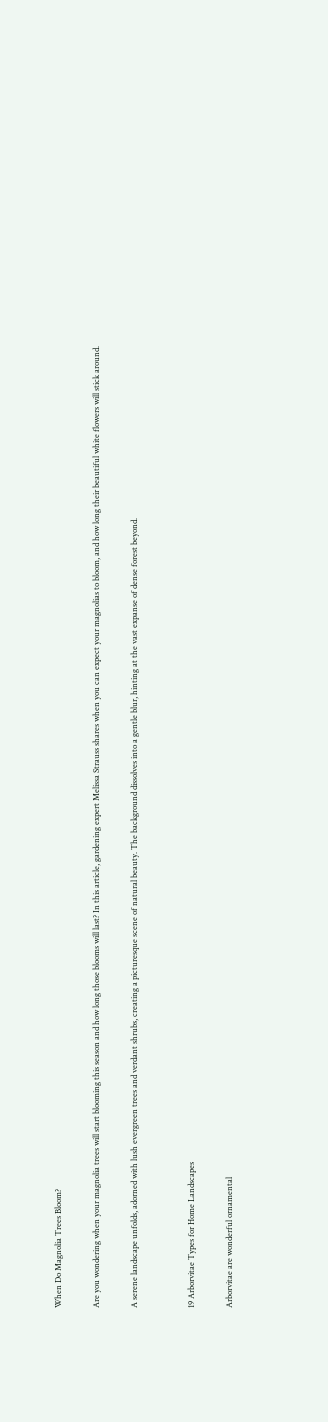When Do Magnolia Trees Bloom?

Are you wondering when your magnolia trees will start blooming this season and how long those blooms will last? In this article, gardening expert Melissa Strauss shares when you can expect your magnolias to bloom, and how long their beautiful white flowers will stick around.

A serene landscape unfolds, adorned with lush evergreen trees and verdant shrubs, creating a picturesque scene of natural beauty. The background dissolves into a gentle blur, hinting at the vast expanse of dense forest beyond.


19 Arborvitae Types for Home Landscapes

Arborvitae are wonderful ornamental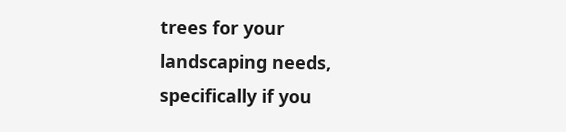trees for your landscaping needs, specifically if you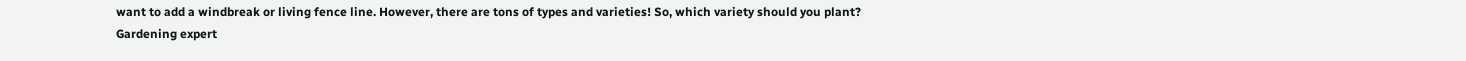want to add a windbreak or living fence line. However, there are tons of types and varieties! So, which variety should you plant? Gardening expert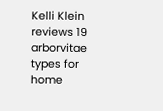Kelli Klein reviews 19 arborvitae types for home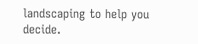landscaping to help you decide.